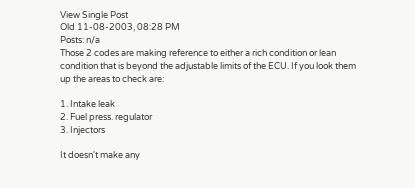View Single Post
Old 11-08-2003, 08:28 PM
Posts: n/a
Those 2 codes are making reference to either a rich condition or lean condition that is beyond the adjustable limits of the ECU. If you look them up the areas to check are:

1. Intake leak
2. Fuel press. regulator
3. Injectors

It doesn't make any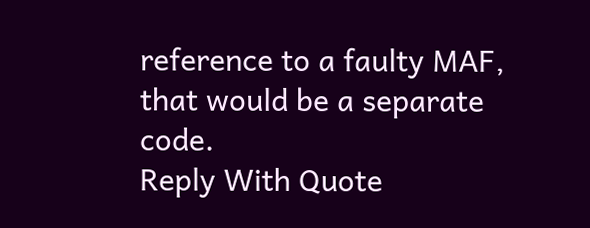reference to a faulty MAF, that would be a separate code.
Reply With Quote